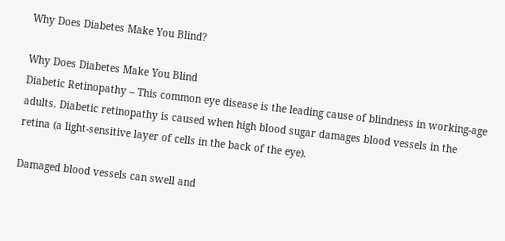Why Does Diabetes Make You Blind?

Why Does Diabetes Make You Blind
Diabetic Retinopathy – This common eye disease is the leading cause of blindness in working-age adults. Diabetic retinopathy is caused when high blood sugar damages blood vessels in the retina (a light-sensitive layer of cells in the back of the eye).

Damaged blood vessels can swell and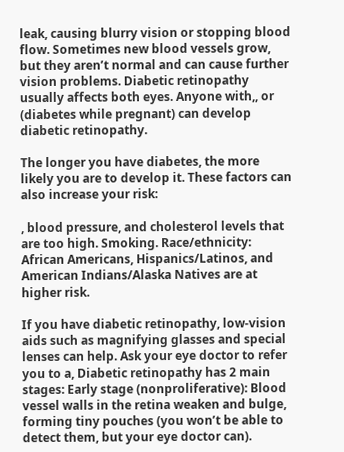leak, causing blurry vision or stopping blood flow. Sometimes new blood vessels grow, but they aren’t normal and can cause further vision problems. Diabetic retinopathy usually affects both eyes. Anyone with,, or (diabetes while pregnant) can develop diabetic retinopathy.

The longer you have diabetes, the more likely you are to develop it. These factors can also increase your risk:

, blood pressure, and cholesterol levels that are too high. Smoking. Race/ethnicity: African Americans, Hispanics/Latinos, and American Indians/Alaska Natives are at higher risk.

If you have diabetic retinopathy, low-vision aids such as magnifying glasses and special lenses can help. Ask your eye doctor to refer you to a, Diabetic retinopathy has 2 main stages: Early stage (nonproliferative): Blood vessel walls in the retina weaken and bulge, forming tiny pouches (you won’t be able to detect them, but your eye doctor can).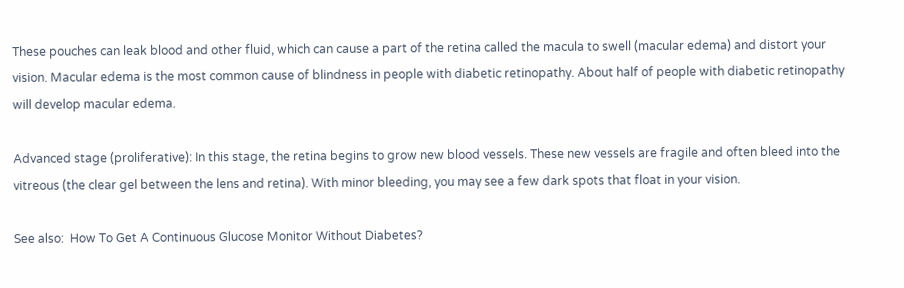These pouches can leak blood and other fluid, which can cause a part of the retina called the macula to swell (macular edema) and distort your vision. Macular edema is the most common cause of blindness in people with diabetic retinopathy. About half of people with diabetic retinopathy will develop macular edema.

Advanced stage (proliferative): In this stage, the retina begins to grow new blood vessels. These new vessels are fragile and often bleed into the vitreous (the clear gel between the lens and retina). With minor bleeding, you may see a few dark spots that float in your vision.

See also:  How To Get A Continuous Glucose Monitor Without Diabetes?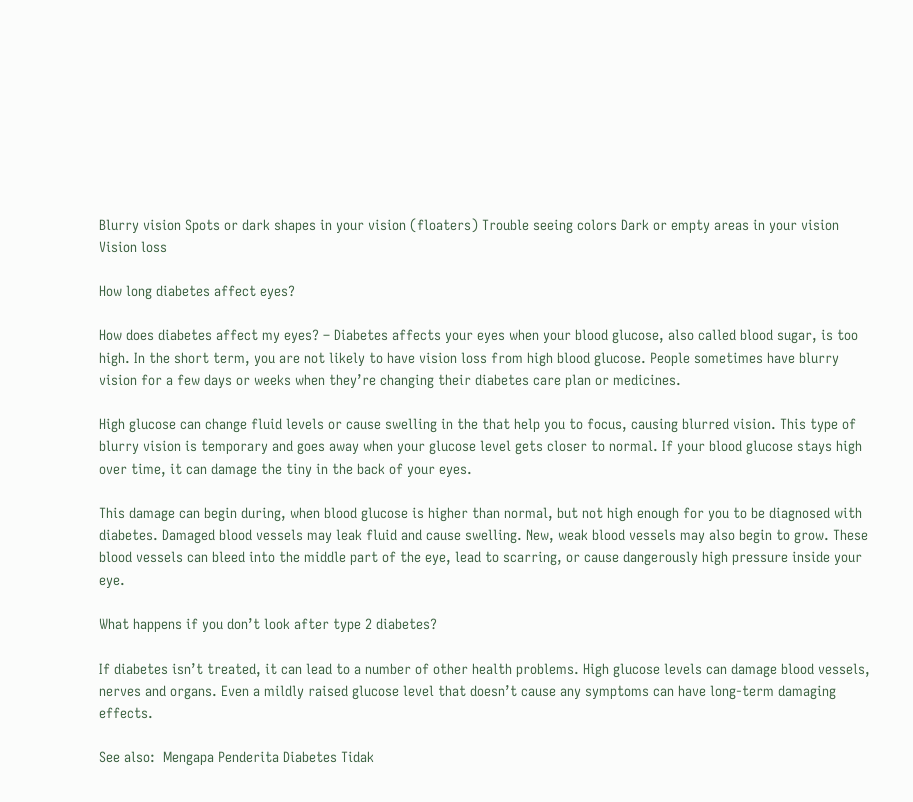Blurry vision Spots or dark shapes in your vision (floaters) Trouble seeing colors Dark or empty areas in your vision Vision loss

How long diabetes affect eyes?

How does diabetes affect my eyes? – Diabetes affects your eyes when your blood glucose, also called blood sugar, is too high. In the short term, you are not likely to have vision loss from high blood glucose. People sometimes have blurry vision for a few days or weeks when they’re changing their diabetes care plan or medicines.

High glucose can change fluid levels or cause swelling in the that help you to focus, causing blurred vision. This type of blurry vision is temporary and goes away when your glucose level gets closer to normal. If your blood glucose stays high over time, it can damage the tiny in the back of your eyes.

This damage can begin during, when blood glucose is higher than normal, but not high enough for you to be diagnosed with diabetes. Damaged blood vessels may leak fluid and cause swelling. New, weak blood vessels may also begin to grow. These blood vessels can bleed into the middle part of the eye, lead to scarring, or cause dangerously high pressure inside your eye.

What happens if you don’t look after type 2 diabetes?

If diabetes isn’t treated, it can lead to a number of other health problems. High glucose levels can damage blood vessels, nerves and organs. Even a mildly raised glucose level that doesn’t cause any symptoms can have long-term damaging effects.

See also:  Mengapa Penderita Diabetes Tidak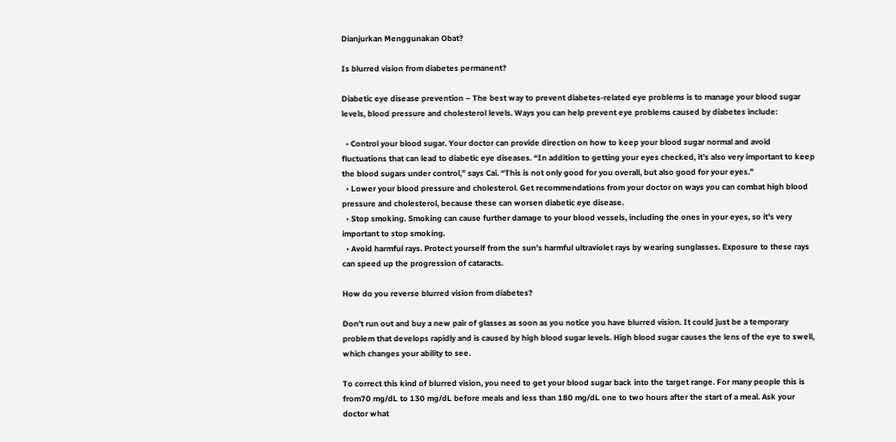Dianjurkan Menggunakan Obat?

Is blurred vision from diabetes permanent?

Diabetic eye disease prevention – The best way to prevent diabetes-related eye problems is to manage your blood sugar levels, blood pressure and cholesterol levels. Ways you can help prevent eye problems caused by diabetes include:

  • Control your blood sugar. Your doctor can provide direction on how to keep your blood sugar normal and avoid fluctuations that can lead to diabetic eye diseases. “In addition to getting your eyes checked, it’s also very important to keep the blood sugars under control,” says Cai. “This is not only good for you overall, but also good for your eyes.”
  • Lower your blood pressure and cholesterol. Get recommendations from your doctor on ways you can combat high blood pressure and cholesterol, because these can worsen diabetic eye disease.
  • Stop smoking. Smoking can cause further damage to your blood vessels, including the ones in your eyes, so it’s very important to stop smoking.
  • Avoid harmful rays. Protect yourself from the sun’s harmful ultraviolet rays by wearing sunglasses. Exposure to these rays can speed up the progression of cataracts.

How do you reverse blurred vision from diabetes?

Don’t run out and buy a new pair of glasses as soon as you notice you have blurred vision. It could just be a temporary problem that develops rapidly and is caused by high blood sugar levels. High blood sugar causes the lens of the eye to swell, which changes your ability to see.

To correct this kind of blurred vision, you need to get your blood sugar back into the target range. For many people this is from70 mg/dL to 130 mg/dL before meals and less than 180 mg/dL one to two hours after the start of a meal. Ask your doctor what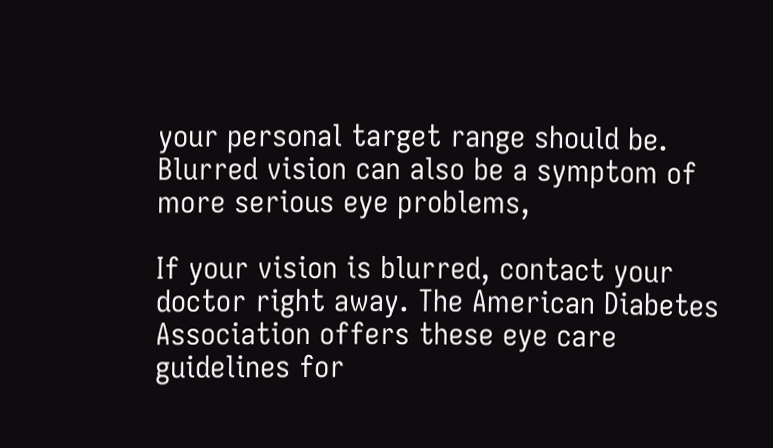your personal target range should be. Blurred vision can also be a symptom of more serious eye problems,

If your vision is blurred, contact your doctor right away. The American Diabetes Association offers these eye care guidelines for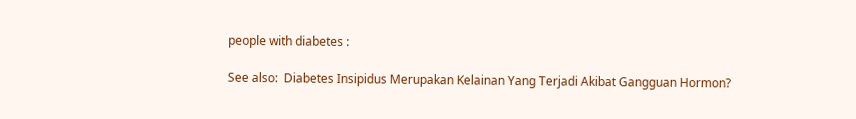people with diabetes :

See also:  Diabetes Insipidus Merupakan Kelainan Yang Terjadi Akibat Gangguan Hormon?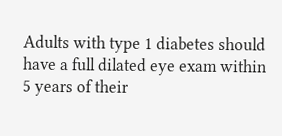Adults with type 1 diabetes should have a full dilated eye exam within 5 years of their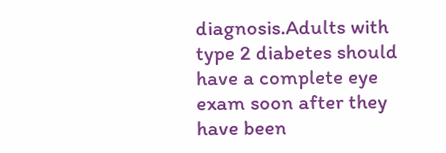diagnosis.Adults with type 2 diabetes should have a complete eye exam soon after they have been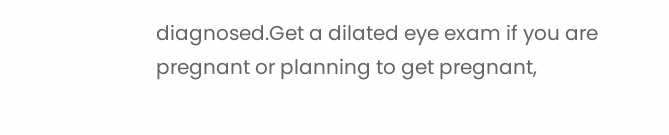diagnosed.Get a dilated eye exam if you are pregnant or planning to get pregnant,